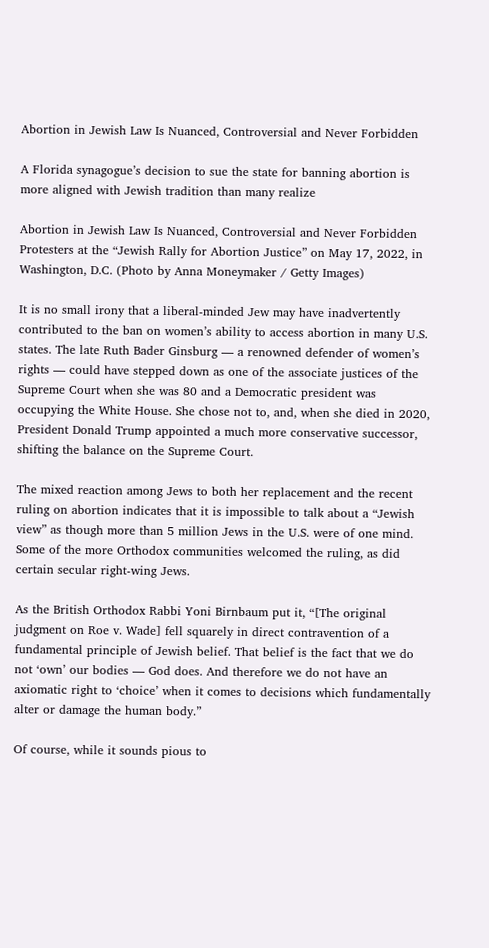Abortion in Jewish Law Is Nuanced, Controversial and Never Forbidden

A Florida synagogue’s decision to sue the state for banning abortion is more aligned with Jewish tradition than many realize

Abortion in Jewish Law Is Nuanced, Controversial and Never Forbidden
Protesters at the “Jewish Rally for Abortion Justice” on May 17, 2022, in Washington, D.C. (Photo by Anna Moneymaker / Getty Images)

It is no small irony that a liberal-minded Jew may have inadvertently contributed to the ban on women’s ability to access abortion in many U.S. states. The late Ruth Bader Ginsburg — a renowned defender of women’s rights — could have stepped down as one of the associate justices of the Supreme Court when she was 80 and a Democratic president was occupying the White House. She chose not to, and, when she died in 2020, President Donald Trump appointed a much more conservative successor, shifting the balance on the Supreme Court.

The mixed reaction among Jews to both her replacement and the recent ruling on abortion indicates that it is impossible to talk about a “Jewish view” as though more than 5 million Jews in the U.S. were of one mind. Some of the more Orthodox communities welcomed the ruling, as did certain secular right-wing Jews.

As the British Orthodox Rabbi Yoni Birnbaum put it, “[The original judgment on Roe v. Wade] fell squarely in direct contravention of a fundamental principle of Jewish belief. That belief is the fact that we do not ‘own’ our bodies — God does. And therefore we do not have an axiomatic right to ‘choice’ when it comes to decisions which fundamentally alter or damage the human body.”

Of course, while it sounds pious to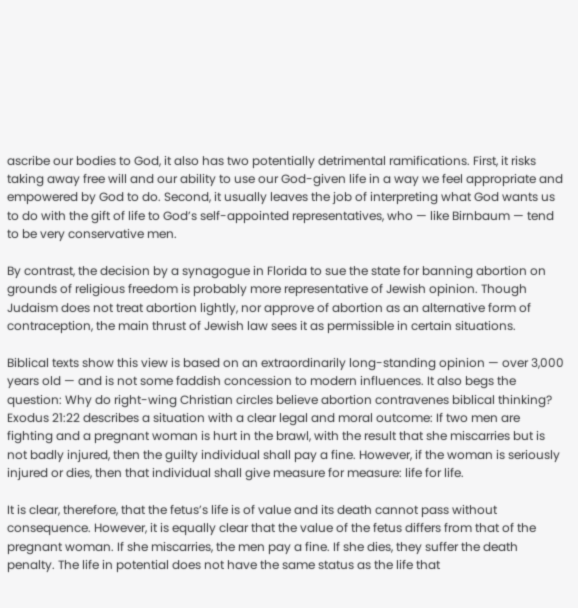ascribe our bodies to God, it also has two potentially detrimental ramifications. First, it risks taking away free will and our ability to use our God-given life in a way we feel appropriate and empowered by God to do. Second, it usually leaves the job of interpreting what God wants us to do with the gift of life to God’s self-appointed representatives, who — like Birnbaum — tend to be very conservative men.

By contrast, the decision by a synagogue in Florida to sue the state for banning abortion on grounds of religious freedom is probably more representative of Jewish opinion. Though Judaism does not treat abortion lightly, nor approve of abortion as an alternative form of contraception, the main thrust of Jewish law sees it as permissible in certain situations.

Biblical texts show this view is based on an extraordinarily long-standing opinion — over 3,000 years old — and is not some faddish concession to modern influences. It also begs the question: Why do right-wing Christian circles believe abortion contravenes biblical thinking? Exodus 21:22 describes a situation with a clear legal and moral outcome: If two men are fighting and a pregnant woman is hurt in the brawl, with the result that she miscarries but is not badly injured, then the guilty individual shall pay a fine. However, if the woman is seriously injured or dies, then that individual shall give measure for measure: life for life.

It is clear, therefore, that the fetus’s life is of value and its death cannot pass without consequence. However, it is equally clear that the value of the fetus differs from that of the pregnant woman. If she miscarries, the men pay a fine. If she dies, they suffer the death penalty. The life in potential does not have the same status as the life that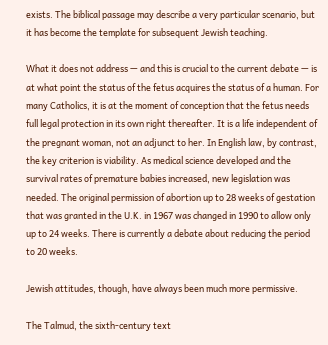exists. The biblical passage may describe a very particular scenario, but it has become the template for subsequent Jewish teaching.

What it does not address — and this is crucial to the current debate — is at what point the status of the fetus acquires the status of a human. For many Catholics, it is at the moment of conception that the fetus needs full legal protection in its own right thereafter. It is a life independent of the pregnant woman, not an adjunct to her. In English law, by contrast, the key criterion is viability. As medical science developed and the survival rates of premature babies increased, new legislation was needed. The original permission of abortion up to 28 weeks of gestation that was granted in the U.K. in 1967 was changed in 1990 to allow only up to 24 weeks. There is currently a debate about reducing the period to 20 weeks.

Jewish attitudes, though, have always been much more permissive.

The Talmud, the sixth-century text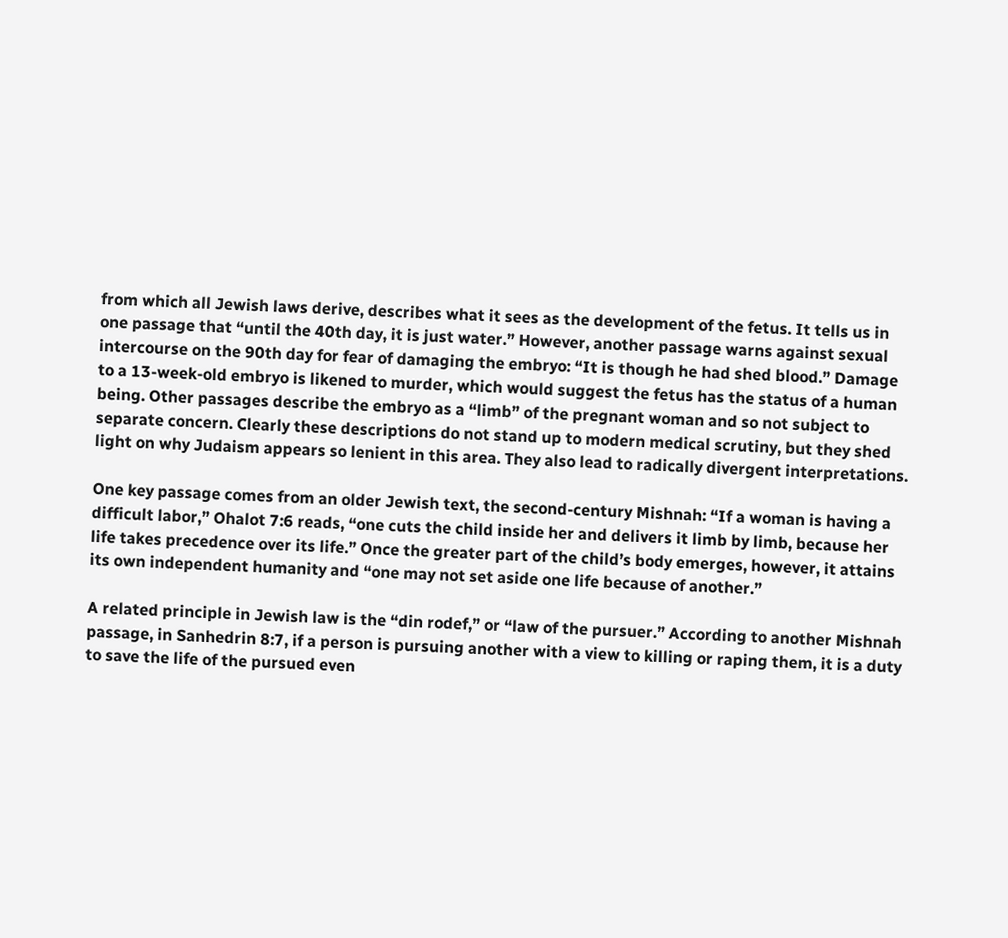from which all Jewish laws derive, describes what it sees as the development of the fetus. It tells us in one passage that “until the 40th day, it is just water.” However, another passage warns against sexual intercourse on the 90th day for fear of damaging the embryo: “It is though he had shed blood.” Damage to a 13-week-old embryo is likened to murder, which would suggest the fetus has the status of a human being. Other passages describe the embryo as a “limb” of the pregnant woman and so not subject to separate concern. Clearly these descriptions do not stand up to modern medical scrutiny, but they shed light on why Judaism appears so lenient in this area. They also lead to radically divergent interpretations.

One key passage comes from an older Jewish text, the second-century Mishnah: “If a woman is having a difficult labor,” Ohalot 7:6 reads, “one cuts the child inside her and delivers it limb by limb, because her life takes precedence over its life.” Once the greater part of the child’s body emerges, however, it attains its own independent humanity and “one may not set aside one life because of another.”

A related principle in Jewish law is the “din rodef,” or “law of the pursuer.” According to another Mishnah passage, in Sanhedrin 8:7, if a person is pursuing another with a view to killing or raping them, it is a duty to save the life of the pursued even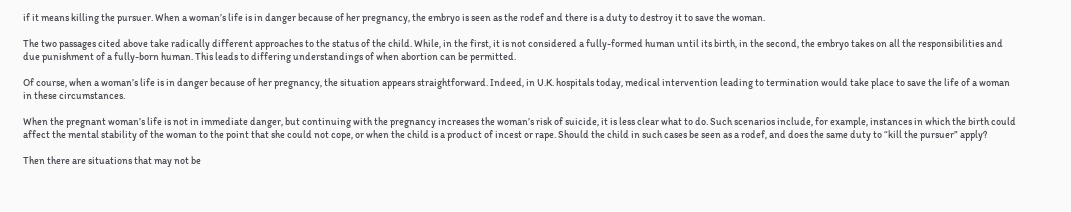if it means killing the pursuer. When a woman’s life is in danger because of her pregnancy, the embryo is seen as the rodef and there is a duty to destroy it to save the woman.

The two passages cited above take radically different approaches to the status of the child. While, in the first, it is not considered a fully-formed human until its birth, in the second, the embryo takes on all the responsibilities and due punishment of a fully-born human. This leads to differing understandings of when abortion can be permitted.

Of course, when a woman’s life is in danger because of her pregnancy, the situation appears straightforward. Indeed, in U.K. hospitals today, medical intervention leading to termination would take place to save the life of a woman in these circumstances.

When the pregnant woman’s life is not in immediate danger, but continuing with the pregnancy increases the woman’s risk of suicide, it is less clear what to do. Such scenarios include, for example, instances in which the birth could affect the mental stability of the woman to the point that she could not cope, or when the child is a product of incest or rape. Should the child in such cases be seen as a rodef, and does the same duty to “kill the pursuer” apply?

Then there are situations that may not be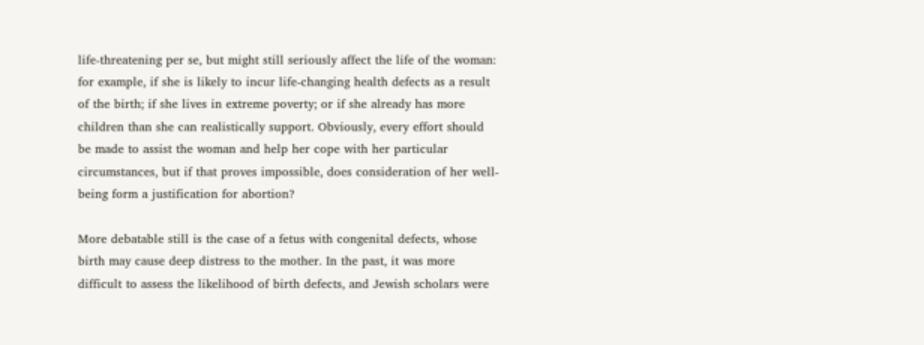life-threatening per se, but might still seriously affect the life of the woman: for example, if she is likely to incur life-changing health defects as a result of the birth; if she lives in extreme poverty; or if she already has more children than she can realistically support. Obviously, every effort should be made to assist the woman and help her cope with her particular circumstances, but if that proves impossible, does consideration of her well-being form a justification for abortion?

More debatable still is the case of a fetus with congenital defects, whose birth may cause deep distress to the mother. In the past, it was more difficult to assess the likelihood of birth defects, and Jewish scholars were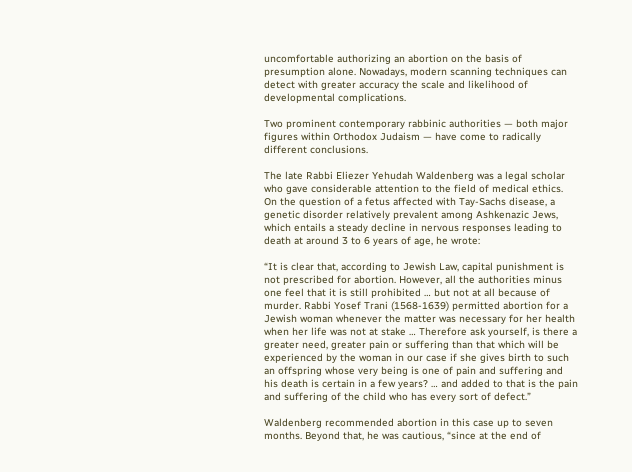uncomfortable authorizing an abortion on the basis of presumption alone. Nowadays, modern scanning techniques can detect with greater accuracy the scale and likelihood of developmental complications.

Two prominent contemporary rabbinic authorities — both major figures within Orthodox Judaism — have come to radically different conclusions.

The late Rabbi Eliezer Yehudah Waldenberg was a legal scholar who gave considerable attention to the field of medical ethics. On the question of a fetus affected with Tay-Sachs disease, a genetic disorder relatively prevalent among Ashkenazic Jews, which entails a steady decline in nervous responses leading to death at around 3 to 6 years of age, he wrote:

“It is clear that, according to Jewish Law, capital punishment is not prescribed for abortion. However, all the authorities minus one feel that it is still prohibited … but not at all because of murder. Rabbi Yosef Trani (1568-1639) permitted abortion for a Jewish woman whenever the matter was necessary for her health when her life was not at stake … Therefore ask yourself, is there a greater need, greater pain or suffering than that which will be experienced by the woman in our case if she gives birth to such an offspring whose very being is one of pain and suffering and his death is certain in a few years? … and added to that is the pain and suffering of the child who has every sort of defect.”

Waldenberg recommended abortion in this case up to seven months. Beyond that, he was cautious, “since at the end of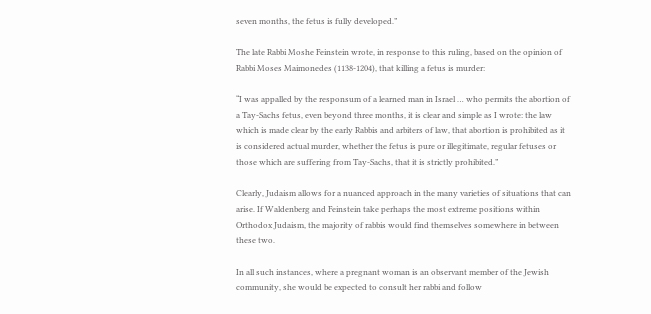seven months, the fetus is fully developed.”

The late Rabbi Moshe Feinstein wrote, in response to this ruling, based on the opinion of Rabbi Moses Maimonedes (1138-1204), that killing a fetus is murder:

“I was appalled by the responsum of a learned man in Israel … who permits the abortion of a Tay-Sachs fetus, even beyond three months, it is clear and simple as I wrote: the law which is made clear by the early Rabbis and arbiters of law, that abortion is prohibited as it is considered actual murder, whether the fetus is pure or illegitimate, regular fetuses or those which are suffering from Tay-Sachs, that it is strictly prohibited.”

Clearly, Judaism allows for a nuanced approach in the many varieties of situations that can arise. If Waldenberg and Feinstein take perhaps the most extreme positions within Orthodox Judaism, the majority of rabbis would find themselves somewhere in between these two.

In all such instances, where a pregnant woman is an observant member of the Jewish community, she would be expected to consult her rabbi and follow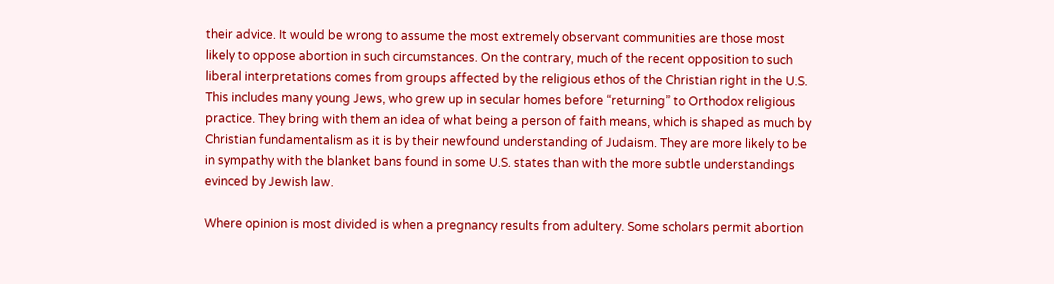their advice. It would be wrong to assume the most extremely observant communities are those most likely to oppose abortion in such circumstances. On the contrary, much of the recent opposition to such liberal interpretations comes from groups affected by the religious ethos of the Christian right in the U.S. This includes many young Jews, who grew up in secular homes before “returning” to Orthodox religious practice. They bring with them an idea of what being a person of faith means, which is shaped as much by Christian fundamentalism as it is by their newfound understanding of Judaism. They are more likely to be in sympathy with the blanket bans found in some U.S. states than with the more subtle understandings evinced by Jewish law.

Where opinion is most divided is when a pregnancy results from adultery. Some scholars permit abortion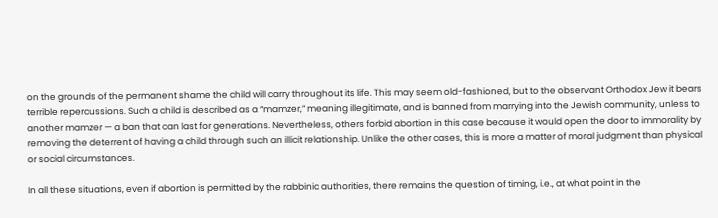on the grounds of the permanent shame the child will carry throughout its life. This may seem old-fashioned, but to the observant Orthodox Jew it bears terrible repercussions. Such a child is described as a “mamzer,” meaning illegitimate, and is banned from marrying into the Jewish community, unless to another mamzer — a ban that can last for generations. Nevertheless, others forbid abortion in this case because it would open the door to immorality by removing the deterrent of having a child through such an illicit relationship. Unlike the other cases, this is more a matter of moral judgment than physical or social circumstances.

In all these situations, even if abortion is permitted by the rabbinic authorities, there remains the question of timing, i.e., at what point in the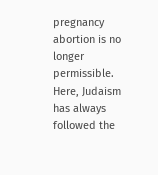pregnancy abortion is no longer permissible. Here, Judaism has always followed the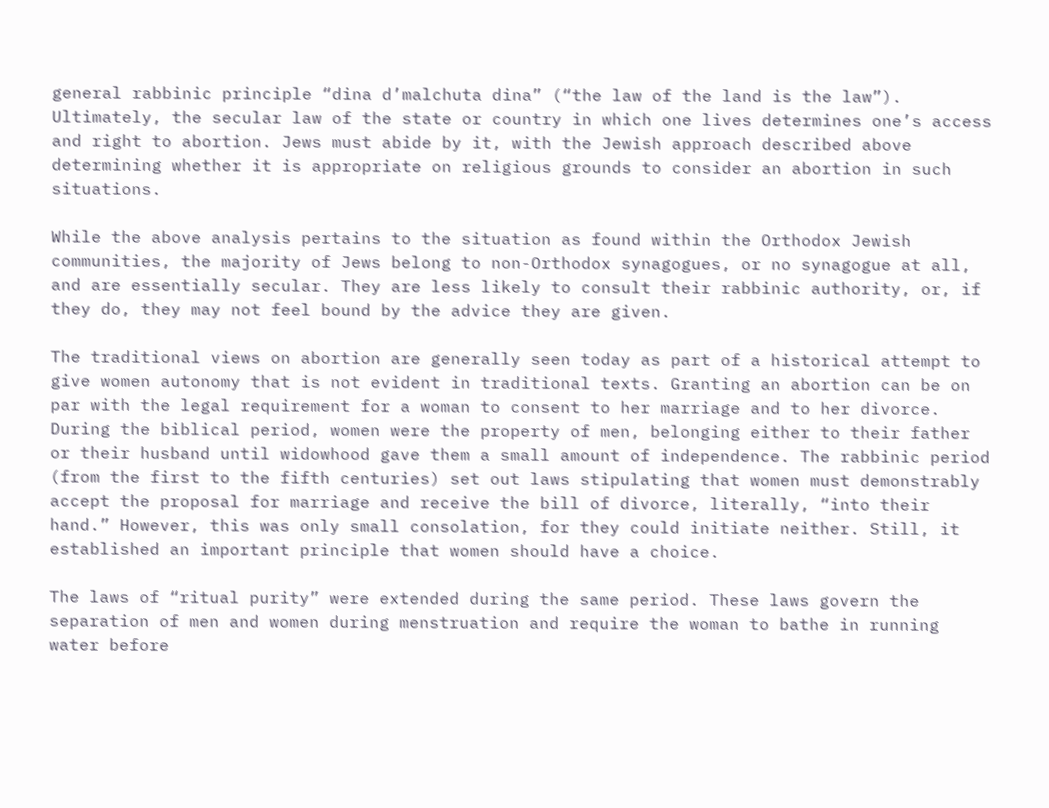general rabbinic principle “dina d’malchuta dina” (“the law of the land is the law”). Ultimately, the secular law of the state or country in which one lives determines one’s access and right to abortion. Jews must abide by it, with the Jewish approach described above determining whether it is appropriate on religious grounds to consider an abortion in such situations.

While the above analysis pertains to the situation as found within the Orthodox Jewish communities, the majority of Jews belong to non-Orthodox synagogues, or no synagogue at all, and are essentially secular. They are less likely to consult their rabbinic authority, or, if they do, they may not feel bound by the advice they are given.

The traditional views on abortion are generally seen today as part of a historical attempt to give women autonomy that is not evident in traditional texts. Granting an abortion can be on par with the legal requirement for a woman to consent to her marriage and to her divorce. During the biblical period, women were the property of men, belonging either to their father or their husband until widowhood gave them a small amount of independence. The rabbinic period (from the first to the fifth centuries) set out laws stipulating that women must demonstrably accept the proposal for marriage and receive the bill of divorce, literally, “into their hand.” However, this was only small consolation, for they could initiate neither. Still, it established an important principle that women should have a choice.

The laws of “ritual purity” were extended during the same period. These laws govern the separation of men and women during menstruation and require the woman to bathe in running water before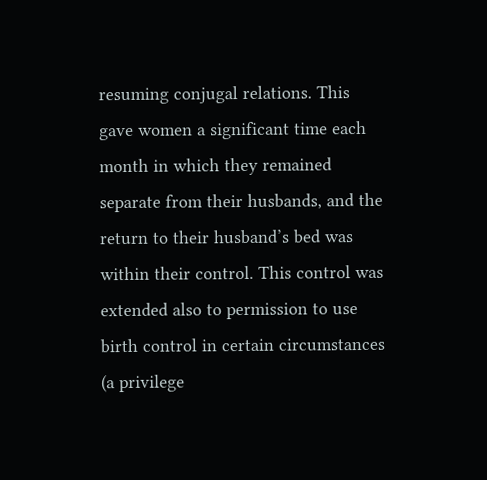resuming conjugal relations. This gave women a significant time each month in which they remained separate from their husbands, and the return to their husband’s bed was within their control. This control was extended also to permission to use birth control in certain circumstances (a privilege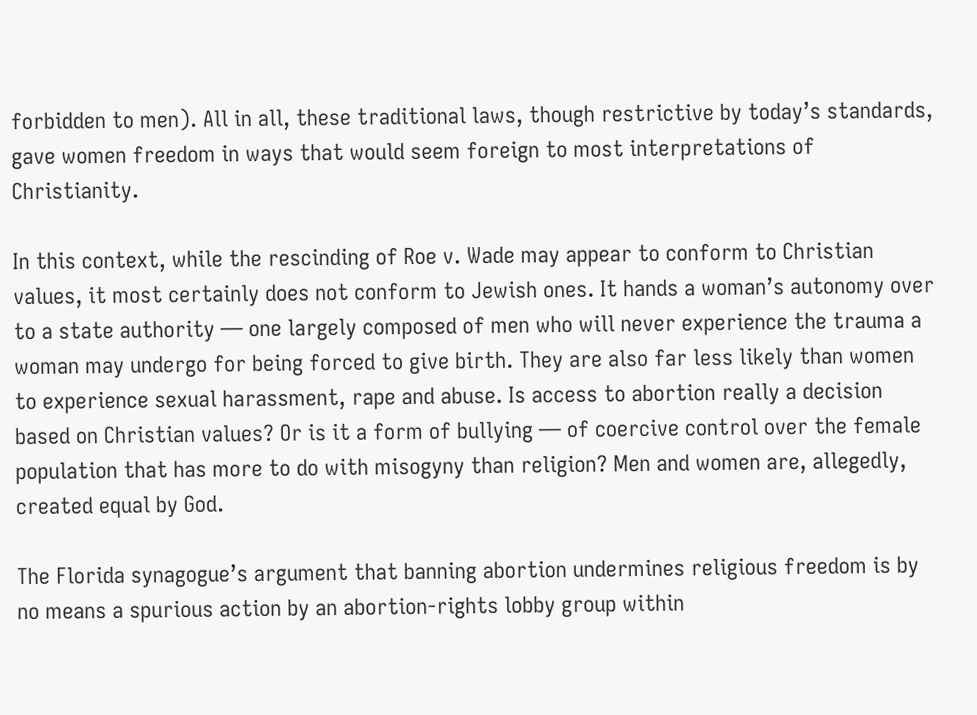forbidden to men). All in all, these traditional laws, though restrictive by today’s standards, gave women freedom in ways that would seem foreign to most interpretations of Christianity.

In this context, while the rescinding of Roe v. Wade may appear to conform to Christian values, it most certainly does not conform to Jewish ones. It hands a woman’s autonomy over to a state authority — one largely composed of men who will never experience the trauma a woman may undergo for being forced to give birth. They are also far less likely than women to experience sexual harassment, rape and abuse. Is access to abortion really a decision based on Christian values? Or is it a form of bullying — of coercive control over the female population that has more to do with misogyny than religion? Men and women are, allegedly, created equal by God.

The Florida synagogue’s argument that banning abortion undermines religious freedom is by no means a spurious action by an abortion-rights lobby group within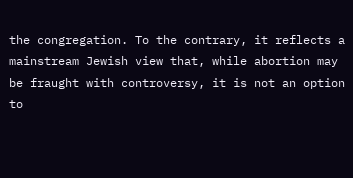the congregation. To the contrary, it reflects a mainstream Jewish view that, while abortion may be fraught with controversy, it is not an option to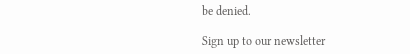be denied.

Sign up to our newsletter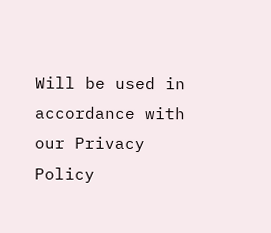Will be used in accordance with our Privacy Policy